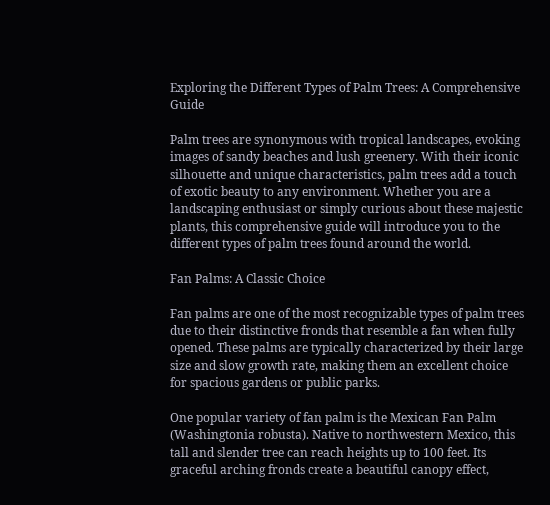Exploring the Different Types of Palm Trees: A Comprehensive Guide

Palm trees are synonymous with tropical landscapes, evoking images of sandy beaches and lush greenery. With their iconic silhouette and unique characteristics, palm trees add a touch of exotic beauty to any environment. Whether you are a landscaping enthusiast or simply curious about these majestic plants, this comprehensive guide will introduce you to the different types of palm trees found around the world.

Fan Palms: A Classic Choice

Fan palms are one of the most recognizable types of palm trees due to their distinctive fronds that resemble a fan when fully opened. These palms are typically characterized by their large size and slow growth rate, making them an excellent choice for spacious gardens or public parks.

One popular variety of fan palm is the Mexican Fan Palm (Washingtonia robusta). Native to northwestern Mexico, this tall and slender tree can reach heights up to 100 feet. Its graceful arching fronds create a beautiful canopy effect,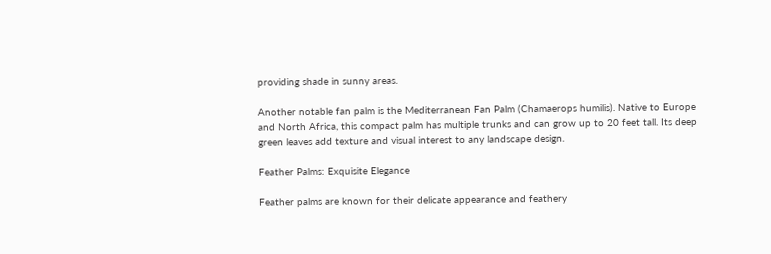providing shade in sunny areas.

Another notable fan palm is the Mediterranean Fan Palm (Chamaerops humilis). Native to Europe and North Africa, this compact palm has multiple trunks and can grow up to 20 feet tall. Its deep green leaves add texture and visual interest to any landscape design.

Feather Palms: Exquisite Elegance

Feather palms are known for their delicate appearance and feathery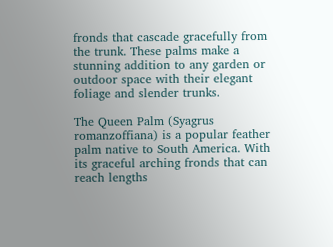fronds that cascade gracefully from the trunk. These palms make a stunning addition to any garden or outdoor space with their elegant foliage and slender trunks.

The Queen Palm (Syagrus romanzoffiana) is a popular feather palm native to South America. With its graceful arching fronds that can reach lengths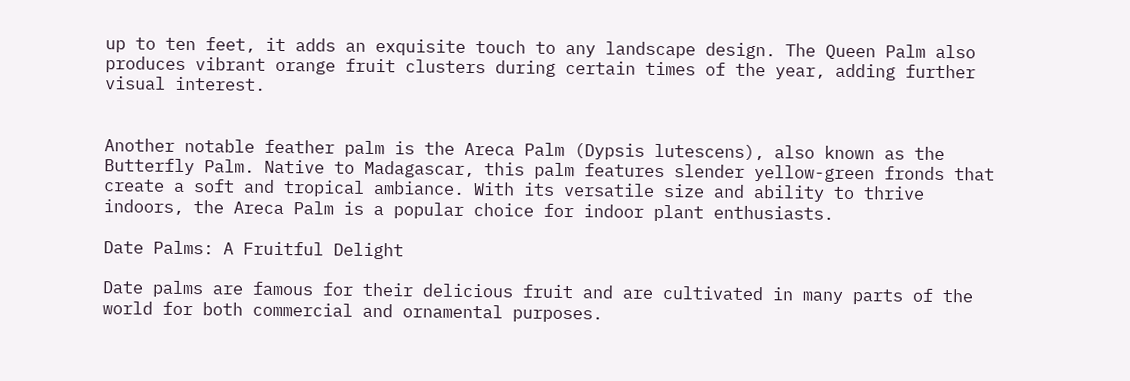up to ten feet, it adds an exquisite touch to any landscape design. The Queen Palm also produces vibrant orange fruit clusters during certain times of the year, adding further visual interest.


Another notable feather palm is the Areca Palm (Dypsis lutescens), also known as the Butterfly Palm. Native to Madagascar, this palm features slender yellow-green fronds that create a soft and tropical ambiance. With its versatile size and ability to thrive indoors, the Areca Palm is a popular choice for indoor plant enthusiasts.

Date Palms: A Fruitful Delight

Date palms are famous for their delicious fruit and are cultivated in many parts of the world for both commercial and ornamental purposes.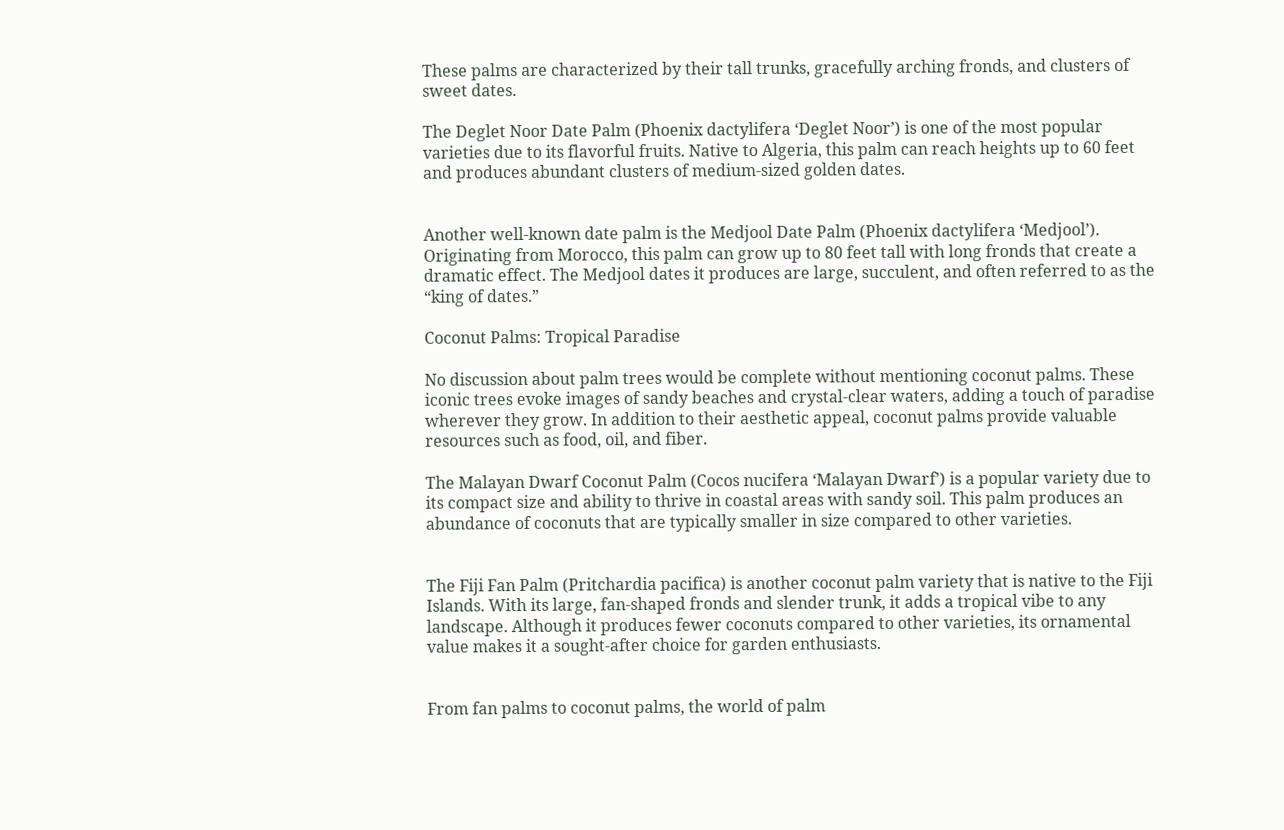These palms are characterized by their tall trunks, gracefully arching fronds, and clusters of sweet dates.

The Deglet Noor Date Palm (Phoenix dactylifera ‘Deglet Noor’) is one of the most popular varieties due to its flavorful fruits. Native to Algeria, this palm can reach heights up to 60 feet and produces abundant clusters of medium-sized golden dates.


Another well-known date palm is the Medjool Date Palm (Phoenix dactylifera ‘Medjool’). Originating from Morocco, this palm can grow up to 80 feet tall with long fronds that create a dramatic effect. The Medjool dates it produces are large, succulent, and often referred to as the “king of dates.”

Coconut Palms: Tropical Paradise

No discussion about palm trees would be complete without mentioning coconut palms. These iconic trees evoke images of sandy beaches and crystal-clear waters, adding a touch of paradise wherever they grow. In addition to their aesthetic appeal, coconut palms provide valuable resources such as food, oil, and fiber.

The Malayan Dwarf Coconut Palm (Cocos nucifera ‘Malayan Dwarf’) is a popular variety due to its compact size and ability to thrive in coastal areas with sandy soil. This palm produces an abundance of coconuts that are typically smaller in size compared to other varieties.


The Fiji Fan Palm (Pritchardia pacifica) is another coconut palm variety that is native to the Fiji Islands. With its large, fan-shaped fronds and slender trunk, it adds a tropical vibe to any landscape. Although it produces fewer coconuts compared to other varieties, its ornamental value makes it a sought-after choice for garden enthusiasts.


From fan palms to coconut palms, the world of palm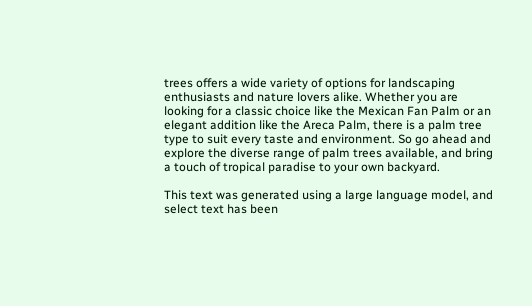trees offers a wide variety of options for landscaping enthusiasts and nature lovers alike. Whether you are looking for a classic choice like the Mexican Fan Palm or an elegant addition like the Areca Palm, there is a palm tree type to suit every taste and environment. So go ahead and explore the diverse range of palm trees available, and bring a touch of tropical paradise to your own backyard.

This text was generated using a large language model, and select text has been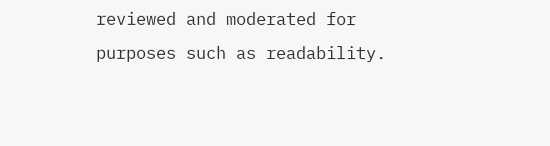reviewed and moderated for purposes such as readability.